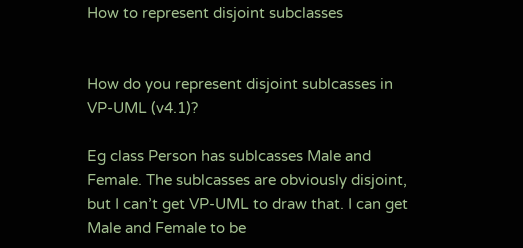How to represent disjoint subclasses


How do you represent disjoint sublcasses in VP-UML (v4.1)?

Eg class Person has sublcasses Male and Female. The sublcasses are obviously disjoint, but I can’t get VP-UML to draw that. I can get Male and Female to be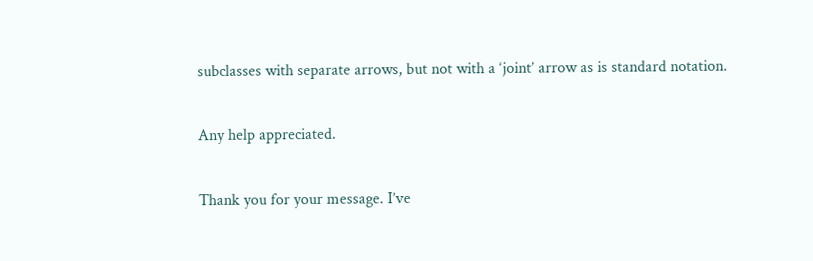subclasses with separate arrows, but not with a ‘joint’ arrow as is standard notation.

Any help appreciated.

Thank you for your message. I’ve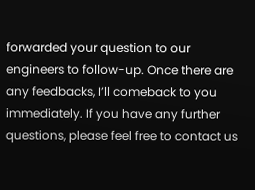forwarded your question to our engineers to follow-up. Once there are any feedbacks, I’ll comeback to you immediately. If you have any further questions, please feel free to contact us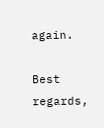again.

Best regards,